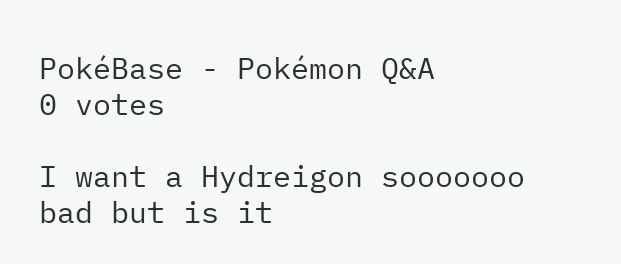PokéBase - Pokémon Q&A
0 votes

I want a Hydreigon sooooooo bad but is it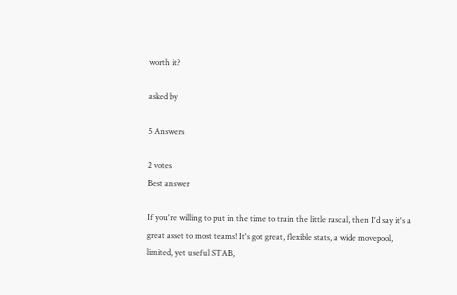worth it?

asked by

5 Answers

2 votes
Best answer

If you're willing to put in the time to train the little rascal, then I'd say it's a great asset to most teams! It's got great, flexible stats, a wide movepool, limited, yet useful STAB,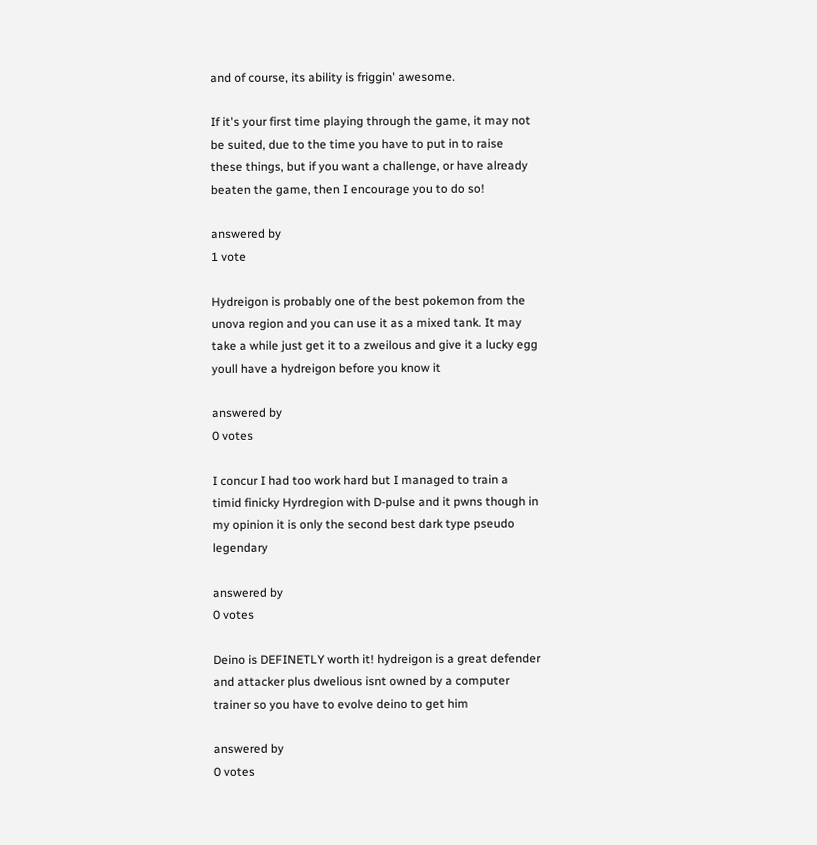and of course, its ability is friggin' awesome.

If it's your first time playing through the game, it may not be suited, due to the time you have to put in to raise these things, but if you want a challenge, or have already beaten the game, then I encourage you to do so!

answered by
1 vote

Hydreigon is probably one of the best pokemon from the unova region and you can use it as a mixed tank. It may take a while just get it to a zweilous and give it a lucky egg youll have a hydreigon before you know it

answered by
0 votes

I concur I had too work hard but I managed to train a timid finicky Hyrdregion with D-pulse and it pwns though in my opinion it is only the second best dark type pseudo legendary

answered by
0 votes

Deino is DEFINETLY worth it! hydreigon is a great defender and attacker plus dwelious isnt owned by a computer trainer so you have to evolve deino to get him

answered by
0 votes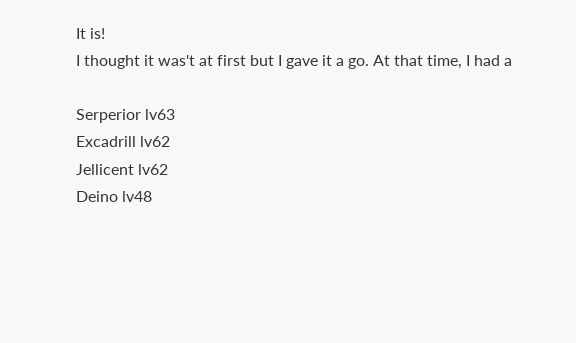It is!
I thought it was't at first but I gave it a go. At that time, I had a

Serperior lv63
Excadrill lv62
Jellicent lv62
Deino lv48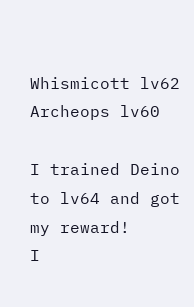Whismicott lv62
Archeops lv60

I trained Deino to lv64 and got my reward!
I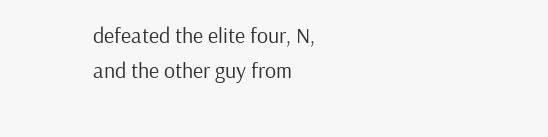defeated the elite four, N, and the other guy from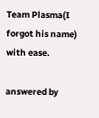Team Plasma(I forgot his name) with ease.

answered by